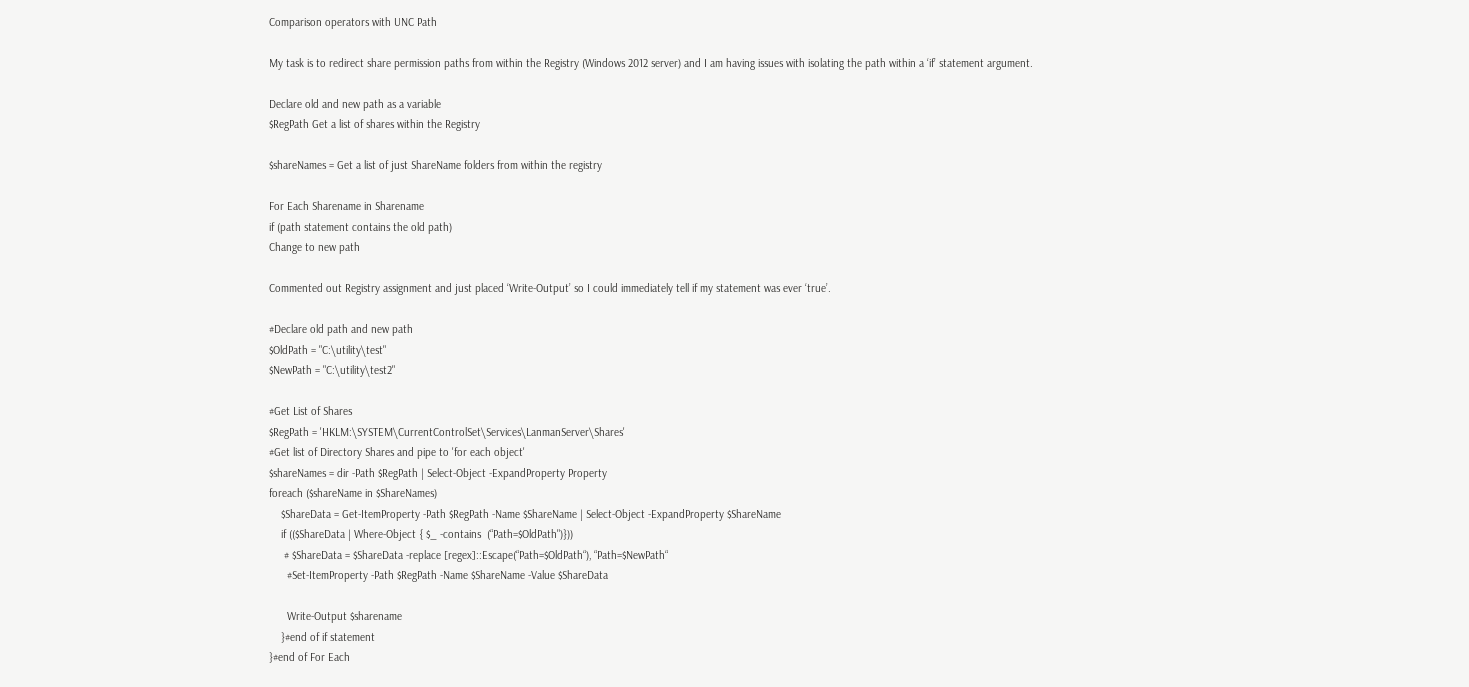Comparison operators with UNC Path

My task is to redirect share permission paths from within the Registry (Windows 2012 server) and I am having issues with isolating the path within a ‘if’ statement argument.

Declare old and new path as a variable
$RegPath Get a list of shares within the Registry

$shareNames = Get a list of just ShareName folders from within the registry

For Each Sharename in Sharename
if (path statement contains the old path)
Change to new path

Commented out Registry assignment and just placed ‘Write-Output’ so I could immediately tell if my statement was ever ‘true’.

#Declare old path and new path
$OldPath = "C:\utility\test"
$NewPath = "C:\utility\test2"

#Get List of Shares
$RegPath = 'HKLM:\SYSTEM\CurrentControlSet\Services\LanmanServer\Shares'
#Get list of Directory Shares and pipe to 'for each object'
$shareNames = dir -Path $RegPath | Select-Object -ExpandProperty Property
foreach ($shareName in $ShareNames)
    $ShareData = Get-ItemProperty -Path $RegPath -Name $ShareName | Select-Object -ExpandProperty $ShareName
    if (($ShareData | Where-Object { $_ -contains  (“Path=$OldPath")}))
     # $ShareData = $ShareData -replace [regex]::Escape(“Path=$OldPath“), “Path=$NewPath“
      #Set-ItemProperty -Path $RegPath -Name $ShareName -Value $ShareData

      Write-Output $sharename
    }#end of if statement
}#end of For Each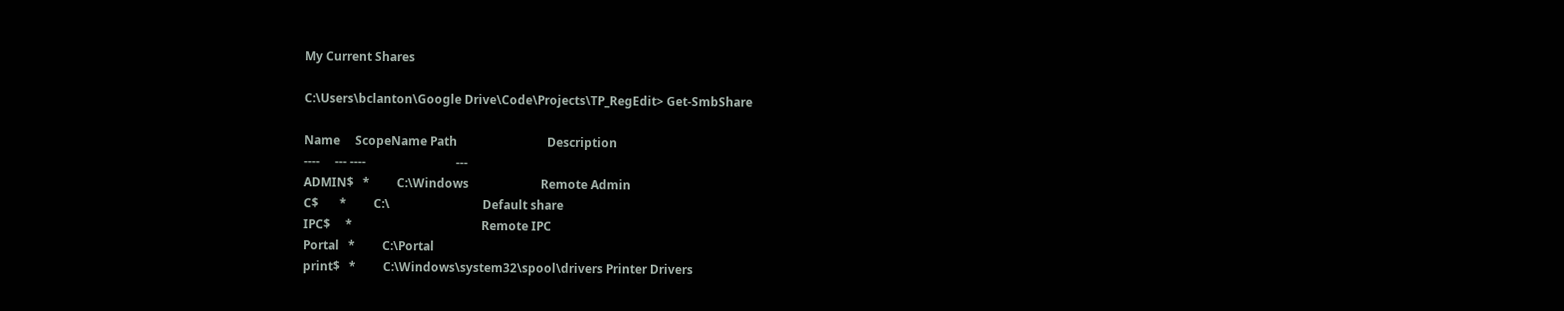My Current Shares

C:\Users\bclanton\Google Drive\Code\Projects\TP_RegEdit> Get-SmbShare

Name     ScopeName Path                              Description
----     --- ----                              ---
ADMIN$   *         C:\Windows                        Remote Admin
C$       *         C:\                               Default share
IPC$     *                                           Remote IPC
Portal   *         C:\Portal
print$   *         C:\Windows\system32\spool\drivers Printer Drivers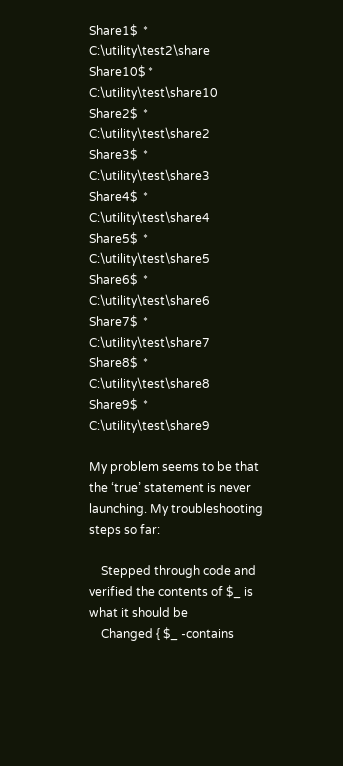Share1$  *         C:\utility\test2\share
Share10$ *         C:\utility\test\share10
Share2$  *         C:\utility\test\share2
Share3$  *         C:\utility\test\share3
Share4$  *         C:\utility\test\share4
Share5$  *         C:\utility\test\share5
Share6$  *         C:\utility\test\share6
Share7$  *         C:\utility\test\share7
Share8$  *         C:\utility\test\share8
Share9$  *         C:\utility\test\share9

My problem seems to be that the ‘true’ statement is never launching. My troubleshooting steps so far:

    Stepped through code and verified the contents of $_ is what it should be
    Changed { $_ -contains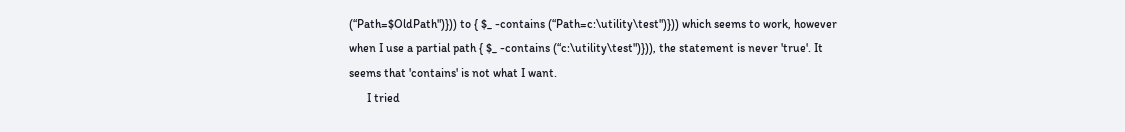(“Path=$OldPath")})) to { $_ -contains (“Path=c:\utility\test")})) which seems to work, however when I use a partial path { $_ -contains (“c:\utility\test")})), the statement is never 'true'. It seems that 'contains' is not what I want.
      I tried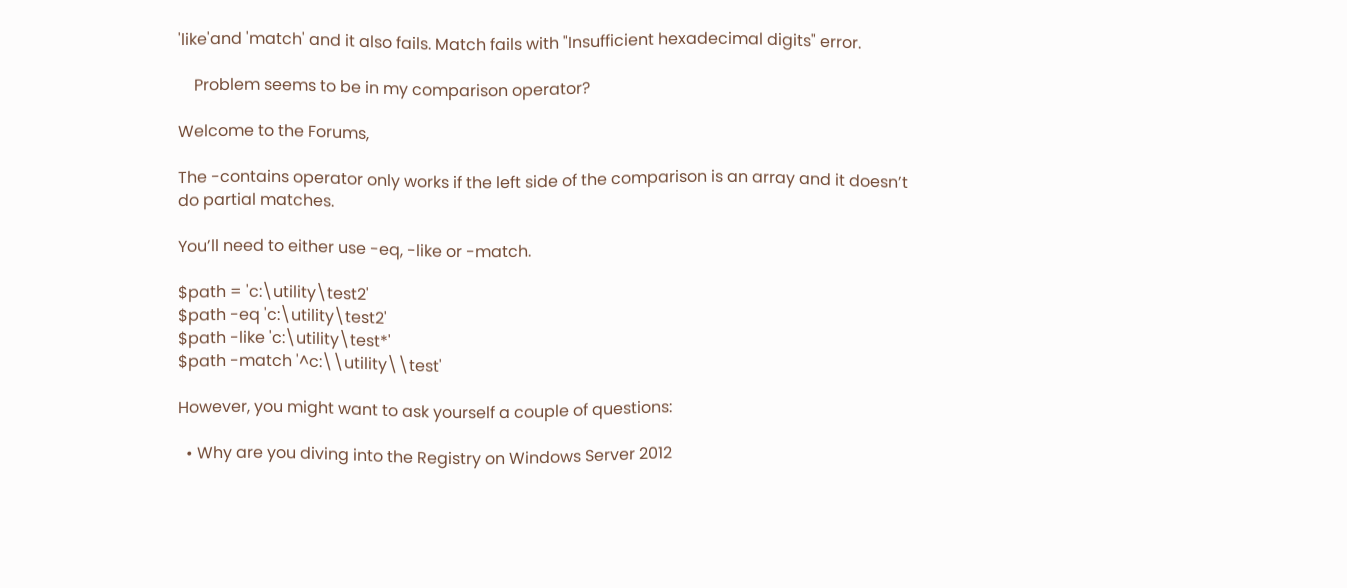'like'and 'match' and it also fails. Match fails with "Insufficient hexadecimal digits" error.

    Problem seems to be in my comparison operator?

Welcome to the Forums,

The -contains operator only works if the left side of the comparison is an array and it doesn’t do partial matches.

You’ll need to either use -eq, -like or -match.

$path = 'c:\utility\test2'
$path -eq 'c:\utility\test2'
$path -like 'c:\utility\test*'
$path -match '^c:\\utility\\test'

However, you might want to ask yourself a couple of questions:

  • Why are you diving into the Registry on Windows Server 2012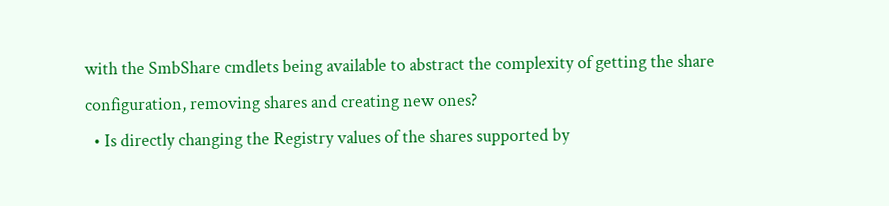with the SmbShare cmdlets being available to abstract the complexity of getting the share configuration, removing shares and creating new ones?
  • Is directly changing the Registry values of the shares supported by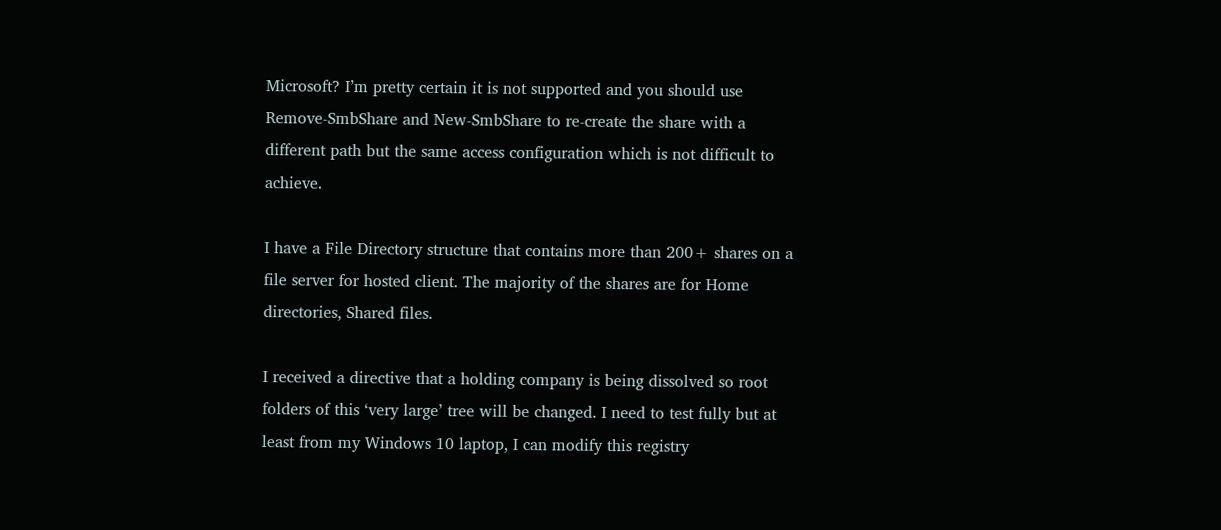Microsoft? I’m pretty certain it is not supported and you should use Remove-SmbShare and New-SmbShare to re-create the share with a different path but the same access configuration which is not difficult to achieve.

I have a File Directory structure that contains more than 200+ shares on a file server for hosted client. The majority of the shares are for Home directories, Shared files.

I received a directive that a holding company is being dissolved so root folders of this ‘very large’ tree will be changed. I need to test fully but at least from my Windows 10 laptop, I can modify this registry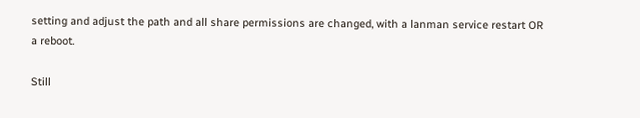setting and adjust the path and all share permissions are changed, with a lanman service restart OR a reboot.

Still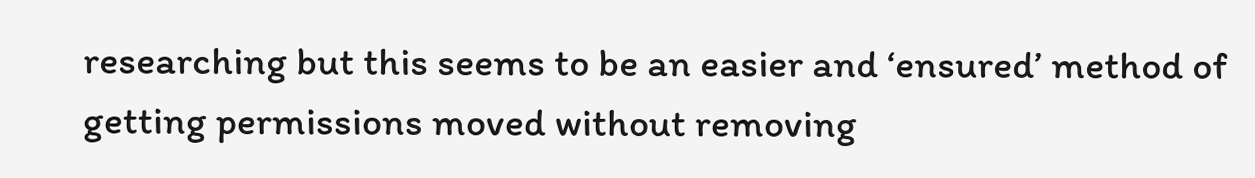researching but this seems to be an easier and ‘ensured’ method of getting permissions moved without removing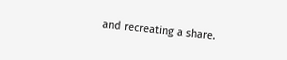and recreating a share.